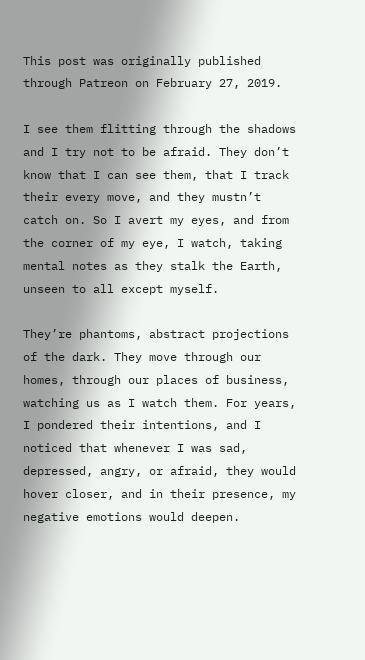This post was originally published through Patreon on February 27, 2019.

I see them flitting through the shadows and I try not to be afraid. They don’t know that I can see them, that I track their every move, and they mustn’t catch on. So I avert my eyes, and from the corner of my eye, I watch, taking mental notes as they stalk the Earth, unseen to all except myself.

They’re phantoms, abstract projections of the dark. They move through our homes, through our places of business, watching us as I watch them. For years, I pondered their intentions, and I noticed that whenever I was sad, depressed, angry, or afraid, they would hover closer, and in their presence, my negative emotions would deepen.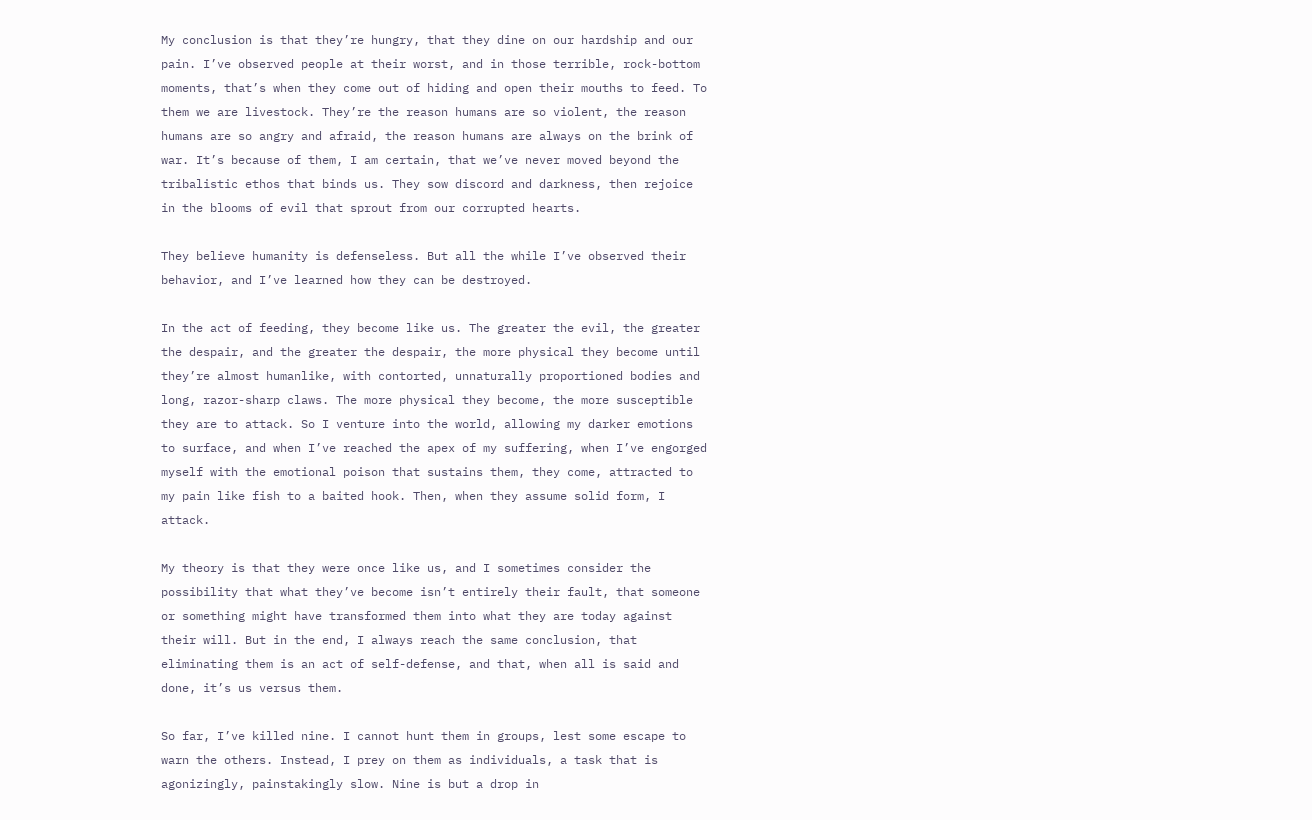My conclusion is that they’re hungry, that they dine on our hardship and our pain. I’ve observed people at their worst, and in those terrible, rock-bottom moments, that’s when they come out of hiding and open their mouths to feed. To them we are livestock. They’re the reason humans are so violent, the reason humans are so angry and afraid, the reason humans are always on the brink of war. It’s because of them, I am certain, that we’ve never moved beyond the tribalistic ethos that binds us. They sow discord and darkness, then rejoice in the blooms of evil that sprout from our corrupted hearts.

They believe humanity is defenseless. But all the while I’ve observed their behavior, and I’ve learned how they can be destroyed.

In the act of feeding, they become like us. The greater the evil, the greater the despair, and the greater the despair, the more physical they become until they’re almost humanlike, with contorted, unnaturally proportioned bodies and long, razor-sharp claws. The more physical they become, the more susceptible they are to attack. So I venture into the world, allowing my darker emotions to surface, and when I’ve reached the apex of my suffering, when I’ve engorged myself with the emotional poison that sustains them, they come, attracted to my pain like fish to a baited hook. Then, when they assume solid form, I attack.

My theory is that they were once like us, and I sometimes consider the possibility that what they’ve become isn’t entirely their fault, that someone or something might have transformed them into what they are today against their will. But in the end, I always reach the same conclusion, that eliminating them is an act of self-defense, and that, when all is said and done, it’s us versus them.

So far, I’ve killed nine. I cannot hunt them in groups, lest some escape to warn the others. Instead, I prey on them as individuals, a task that is agonizingly, painstakingly slow. Nine is but a drop in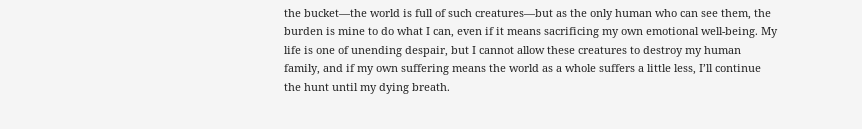the bucket—the world is full of such creatures—but as the only human who can see them, the burden is mine to do what I can, even if it means sacrificing my own emotional well-being. My life is one of unending despair, but I cannot allow these creatures to destroy my human family, and if my own suffering means the world as a whole suffers a little less, I’ll continue the hunt until my dying breath.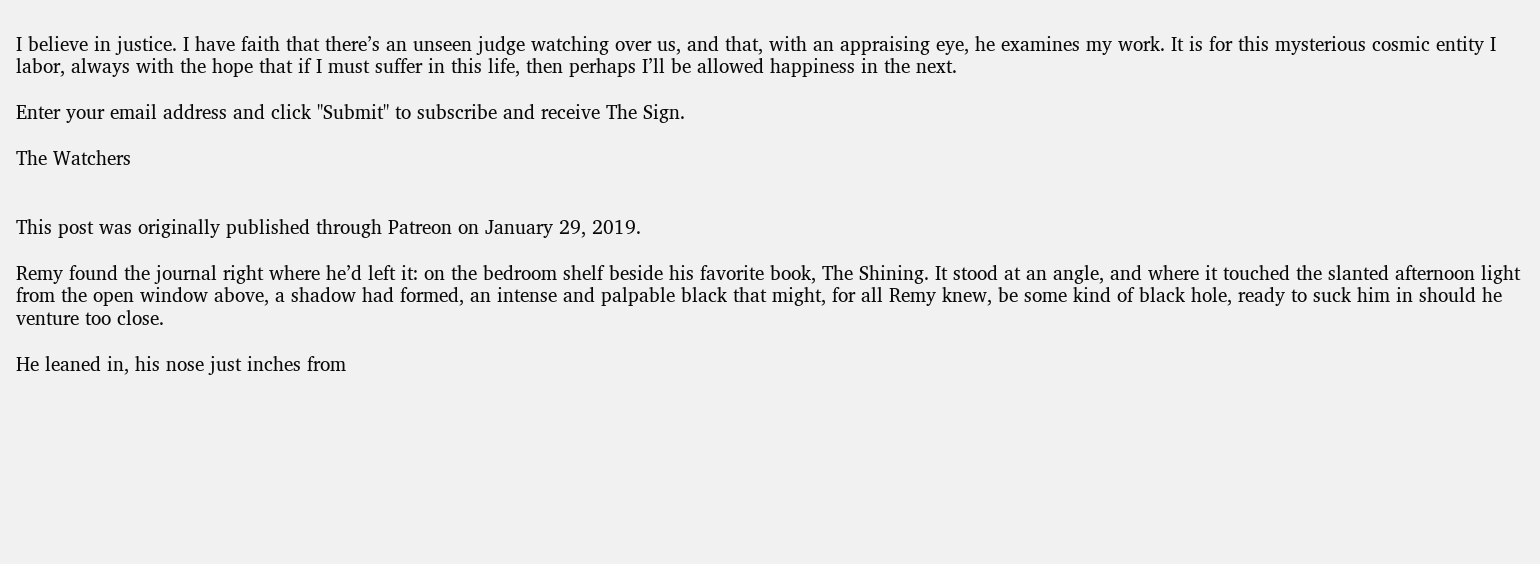I believe in justice. I have faith that there’s an unseen judge watching over us, and that, with an appraising eye, he examines my work. It is for this mysterious cosmic entity I labor, always with the hope that if I must suffer in this life, then perhaps I’ll be allowed happiness in the next.

Enter your email address and click "Submit" to subscribe and receive The Sign.

The Watchers


This post was originally published through Patreon on January 29, 2019.

Remy found the journal right where he’d left it: on the bedroom shelf beside his favorite book, The Shining. It stood at an angle, and where it touched the slanted afternoon light from the open window above, a shadow had formed, an intense and palpable black that might, for all Remy knew, be some kind of black hole, ready to suck him in should he venture too close.

He leaned in, his nose just inches from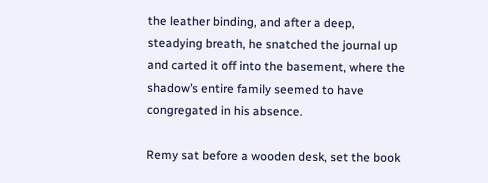the leather binding, and after a deep, steadying breath, he snatched the journal up and carted it off into the basement, where the shadow’s entire family seemed to have congregated in his absence.

Remy sat before a wooden desk, set the book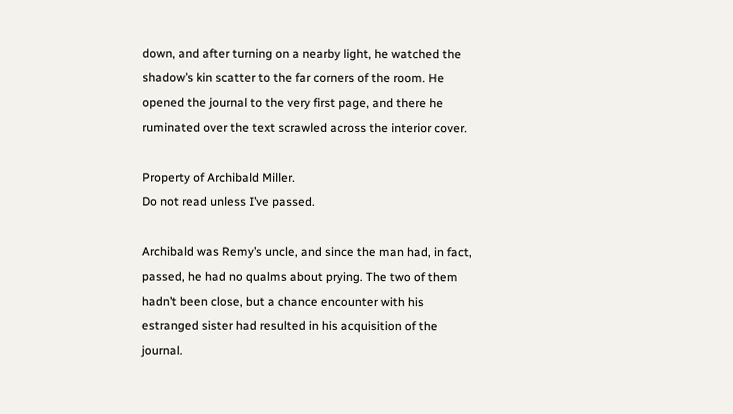down, and after turning on a nearby light, he watched the shadow’s kin scatter to the far corners of the room. He opened the journal to the very first page, and there he ruminated over the text scrawled across the interior cover.

Property of Archibald Miller.
Do not read unless I’ve passed.

Archibald was Remy’s uncle, and since the man had, in fact, passed, he had no qualms about prying. The two of them hadn’t been close, but a chance encounter with his estranged sister had resulted in his acquisition of the journal.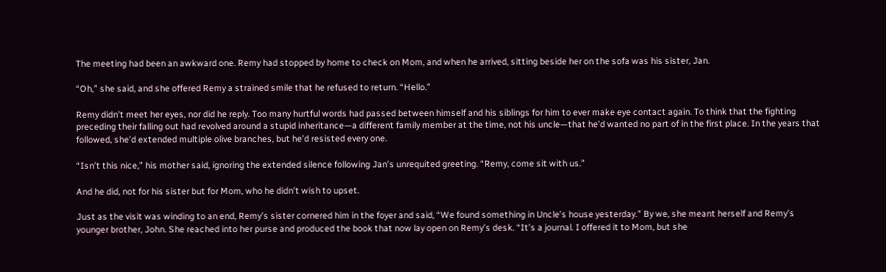The meeting had been an awkward one. Remy had stopped by home to check on Mom, and when he arrived, sitting beside her on the sofa was his sister, Jan.

“Oh,” she said, and she offered Remy a strained smile that he refused to return. “Hello.”

Remy didn’t meet her eyes, nor did he reply. Too many hurtful words had passed between himself and his siblings for him to ever make eye contact again. To think that the fighting preceding their falling out had revolved around a stupid inheritance—a different family member at the time, not his uncle—that he’d wanted no part of in the first place. In the years that followed, she’d extended multiple olive branches, but he’d resisted every one.

“Isn’t this nice,” his mother said, ignoring the extended silence following Jan’s unrequited greeting. “Remy, come sit with us.”

And he did, not for his sister but for Mom, who he didn’t wish to upset.

Just as the visit was winding to an end, Remy’s sister cornered him in the foyer and said, “We found something in Uncle’s house yesterday.” By we, she meant herself and Remy’s younger brother, John. She reached into her purse and produced the book that now lay open on Remy’s desk. “It’s a journal. I offered it to Mom, but she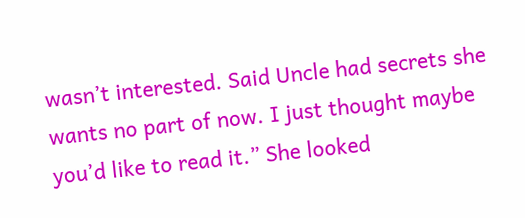wasn’t interested. Said Uncle had secrets she wants no part of now. I just thought maybe you’d like to read it.” She looked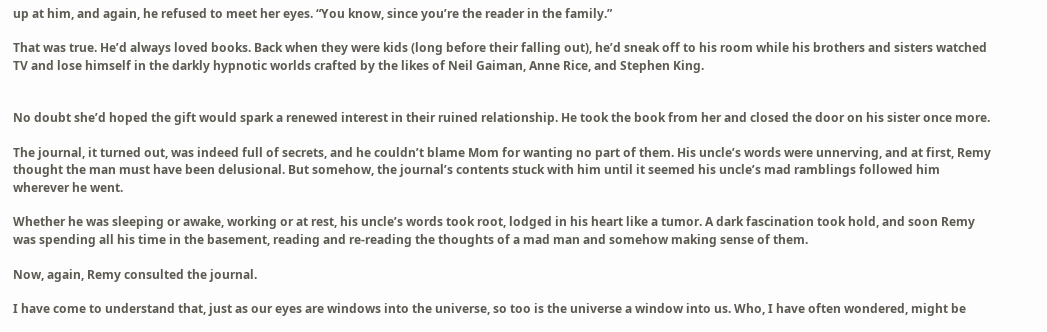up at him, and again, he refused to meet her eyes. “You know, since you’re the reader in the family.”

That was true. He’d always loved books. Back when they were kids (long before their falling out), he’d sneak off to his room while his brothers and sisters watched TV and lose himself in the darkly hypnotic worlds crafted by the likes of Neil Gaiman, Anne Rice, and Stephen King.


No doubt she’d hoped the gift would spark a renewed interest in their ruined relationship. He took the book from her and closed the door on his sister once more.

The journal, it turned out, was indeed full of secrets, and he couldn’t blame Mom for wanting no part of them. His uncle’s words were unnerving, and at first, Remy thought the man must have been delusional. But somehow, the journal’s contents stuck with him until it seemed his uncle’s mad ramblings followed him wherever he went.

Whether he was sleeping or awake, working or at rest, his uncle’s words took root, lodged in his heart like a tumor. A dark fascination took hold, and soon Remy was spending all his time in the basement, reading and re-reading the thoughts of a mad man and somehow making sense of them.

Now, again, Remy consulted the journal.

I have come to understand that, just as our eyes are windows into the universe, so too is the universe a window into us. Who, I have often wondered, might be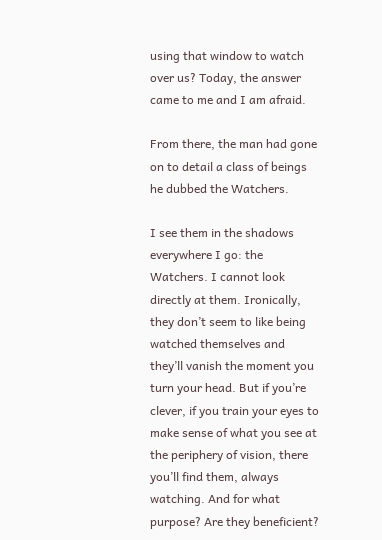using that window to watch over us? Today, the answer came to me and I am afraid.

From there, the man had gone on to detail a class of beings he dubbed the Watchers.

I see them in the shadows everywhere I go: the Watchers. I cannot look directly at them. Ironically, they don’t seem to like being watched themselves and they’ll vanish the moment you turn your head. But if you’re clever, if you train your eyes to make sense of what you see at the periphery of vision, there you’ll find them, always watching. And for what purpose? Are they beneficient?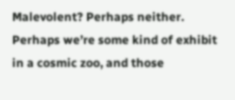Malevolent? Perhaps neither. Perhaps we’re some kind of exhibit in a cosmic zoo, and those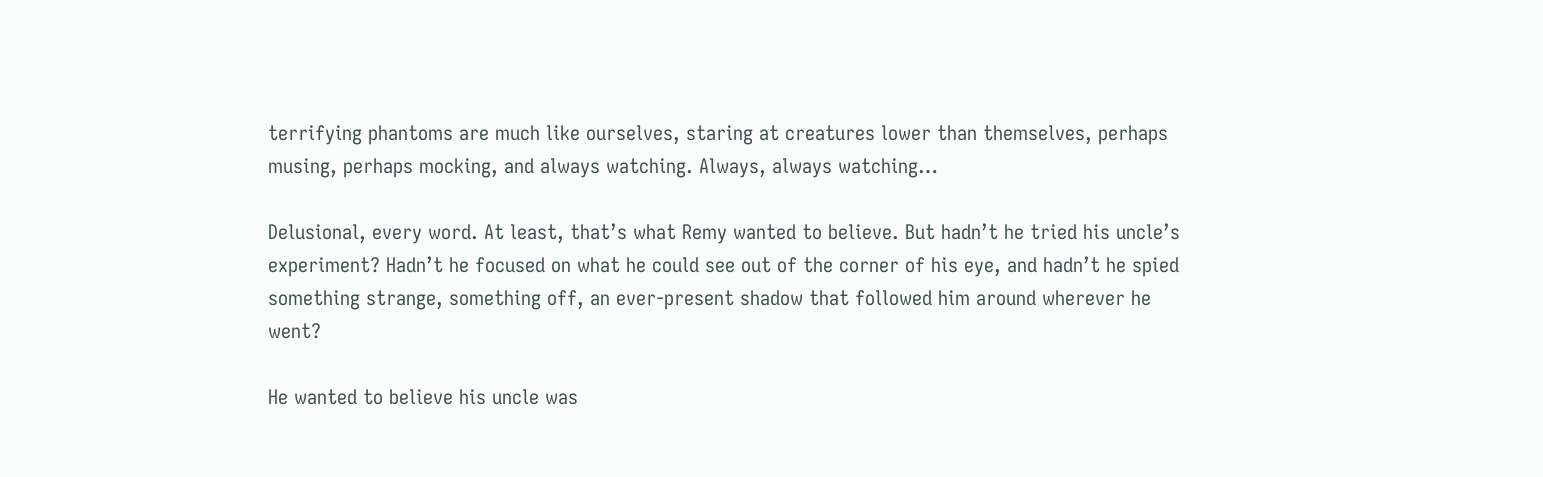terrifying phantoms are much like ourselves, staring at creatures lower than themselves, perhaps musing, perhaps mocking, and always watching. Always, always watching…

Delusional, every word. At least, that’s what Remy wanted to believe. But hadn’t he tried his uncle’s experiment? Hadn’t he focused on what he could see out of the corner of his eye, and hadn’t he spied something strange, something off, an ever-present shadow that followed him around wherever he went?

He wanted to believe his uncle was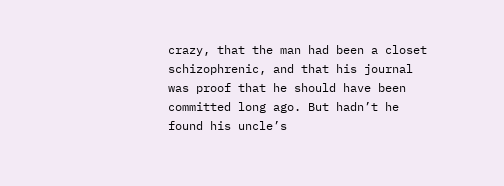crazy, that the man had been a closet schizophrenic, and that his journal was proof that he should have been committed long ago. But hadn’t he found his uncle’s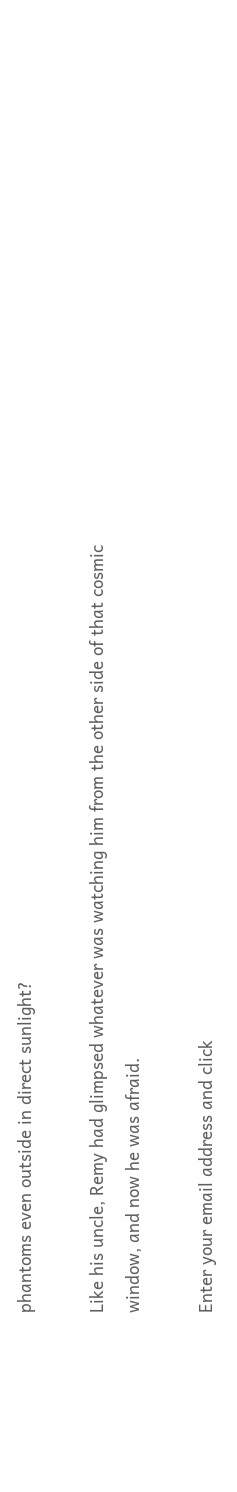phantoms even outside in direct sunlight?

Like his uncle, Remy had glimpsed whatever was watching him from the other side of that cosmic window, and now he was afraid.

Enter your email address and click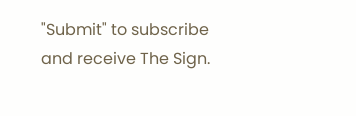"Submit" to subscribe and receive The Sign.